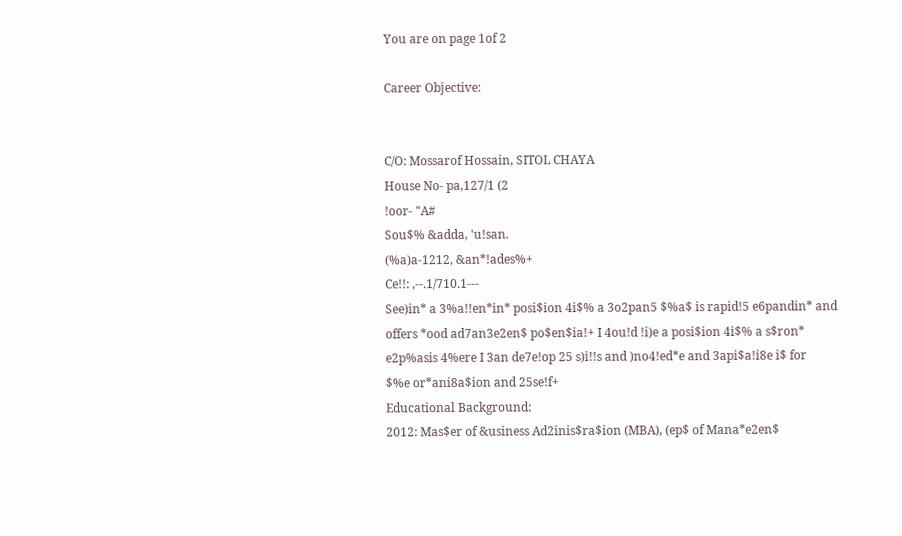You are on page 1of 2

Career Objective:


C/O: Mossarof Hossain, SITOL CHAYA
House No- pa,127/1 (2
!oor- "A#
Sou$% &adda, 'u!san.
(%a)a-1212, &an*!ades%+
Ce!!: ,--.1/710.1---
See)in* a 3%a!!en*in* posi$ion 4i$% a 3o2pan5 $%a$ is rapid!5 e6pandin* and
offers *ood ad7an3e2en$ po$en$ia!+ I 4ou!d !i)e a posi$ion 4i$% a s$ron*
e2p%asis 4%ere I 3an de7e!op 25 s)i!!s and )no4!ed*e and 3api$a!i8e i$ for
$%e or*ani8a$ion and 25se!f+
Educational Background:
2012: Mas$er of &usiness Ad2inis$ra$ion (MBA), (ep$ of Mana*e2en$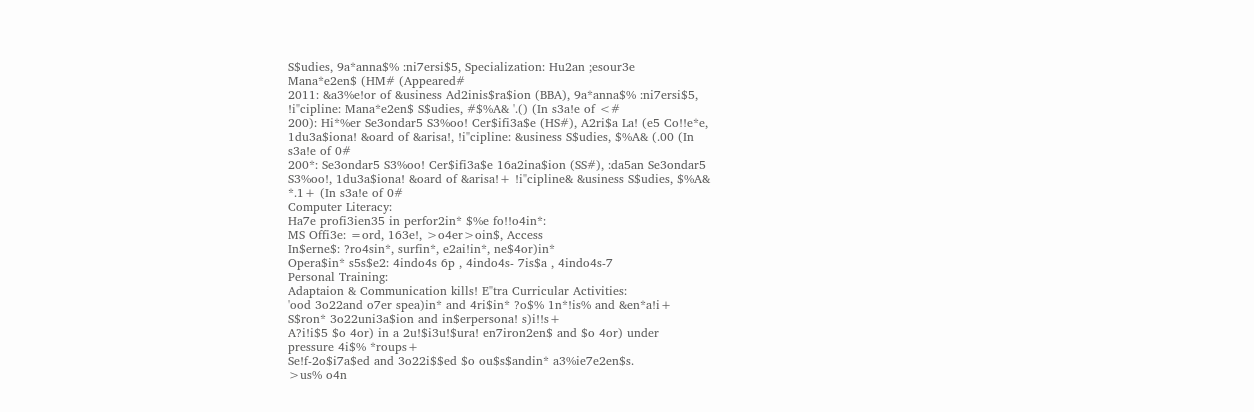S$udies, 9a*anna$% :ni7ersi$5, Specialization: Hu2an ;esour3e
Mana*e2en$ (HM# (Appeared#
2011: &a3%e!or of &usiness Ad2inis$ra$ion (BBA), 9a*anna$% :ni7ersi$5,
!i"cipline: Mana*e2en$ S$udies, #$%A& '.() (In s3a!e of <#
200): Hi*%er Se3ondar5 S3%oo! Cer$ifi3a$e (HS#), A2ri$a La! (e5 Co!!e*e,
1du3a$iona! &oard of &arisa!, !i"cipline: &usiness S$udies, $%A& (.00 (In
s3a!e of 0#
200*: Se3ondar5 S3%oo! Cer$ifi3a$e 16a2ina$ion (SS#), :da5an Se3ondar5
S3%oo!, 1du3a$iona! &oard of &arisa!+ !i"cipline& &usiness S$udies, $%A&
*.1+ (In s3a!e of 0#
Computer Literacy:
Ha7e profi3ien35 in perfor2in* $%e fo!!o4in*:
MS Offi3e: =ord, 163e!, >o4er>oin$, Access
In$erne$: ?ro4sin*, surfin*, e2ai!in*, ne$4or)in*
Opera$in* s5s$e2: 4indo4s 6p , 4indo4s- 7is$a , 4indo4s-7
Personal Training:
Adaptaion & Communication kills! E"tra Curricular Activities:
'ood 3o22and o7er spea)in* and 4ri$in* ?o$% 1n*!is% and &en*a!i+
S$ron* 3o22uni3a$ion and in$erpersona! s)i!!s+
A?i!i$5 $o 4or) in a 2u!$i3u!$ura! en7iron2en$ and $o 4or) under
pressure 4i$% *roups+
Se!f-2o$i7a$ed and 3o22i$$ed $o ou$s$andin* a3%ie7e2en$s.
>us% o4n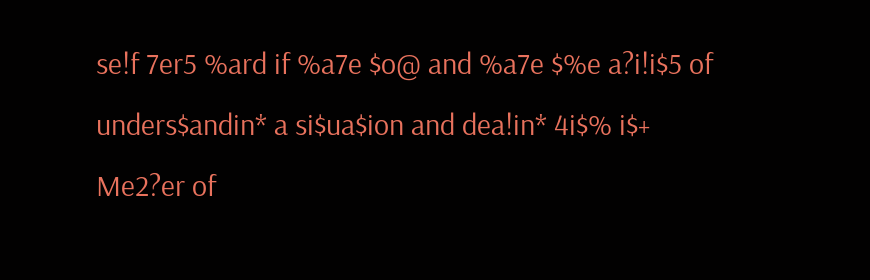se!f 7er5 %ard if %a7e $o@ and %a7e $%e a?i!i$5 of
unders$andin* a si$ua$ion and dea!in* 4i$% i$+
Me2?er of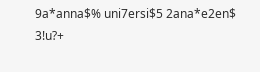9a*anna$% uni7ersi$5 2ana*e2en$ 3!u?+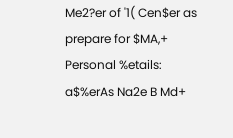Me2?er of '1( Cen$er as prepare for $MA,+
Personal %etails:
a$%erAs Na2e B Md+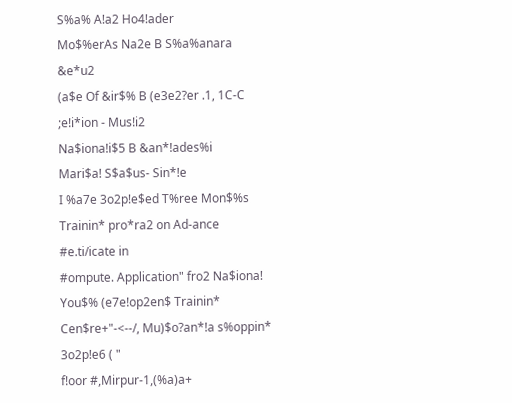S%a% A!a2 Ho4!ader
Mo$%erAs Na2e B S%a%anara &e*u2
(a$e Of &ir$% B (e3e2?er .1, 1C-C
;e!i*ion - Mus!i2
Na$iona!i$5 B &an*!ades%i
Mari$a! S$a$us- Sin*!e
I %a7e 3o2p!e$ed T%ree Mon$%s Trainin* pro*ra2 on Ad-ance #e.ti/icate in
#ompute. Application" fro2 Na$iona! You$% (e7e!op2en$ Trainin*
Cen$re+"-<--/, Mu)$o?an*!a s%oppin* 3o2p!e6 ( "
f!oor #,Mirpur-1,(%a)a+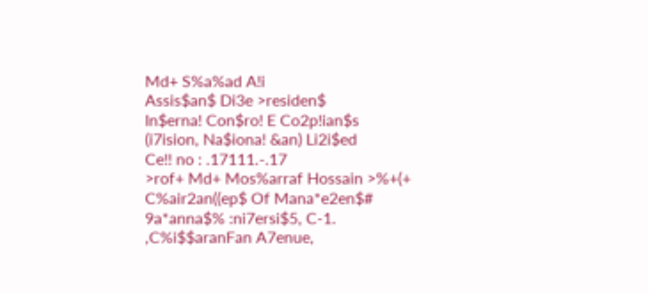Md+ S%a%ad A!i
Assis$an$ Di3e >residen$
In$erna! Con$ro! E Co2p!ian$s
(i7ision, Na$iona! &an) Li2i$ed
Ce!! no : .17111.-.17
>rof+ Md+ Mos%arraf Hossain >%+(+
C%air2an((ep$ Of Mana*e2en$#
9a*anna$% :ni7ersi$5, C-1.
,C%i$$aranFan A7enue,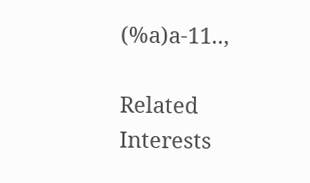(%a)a-11..,

Related Interests